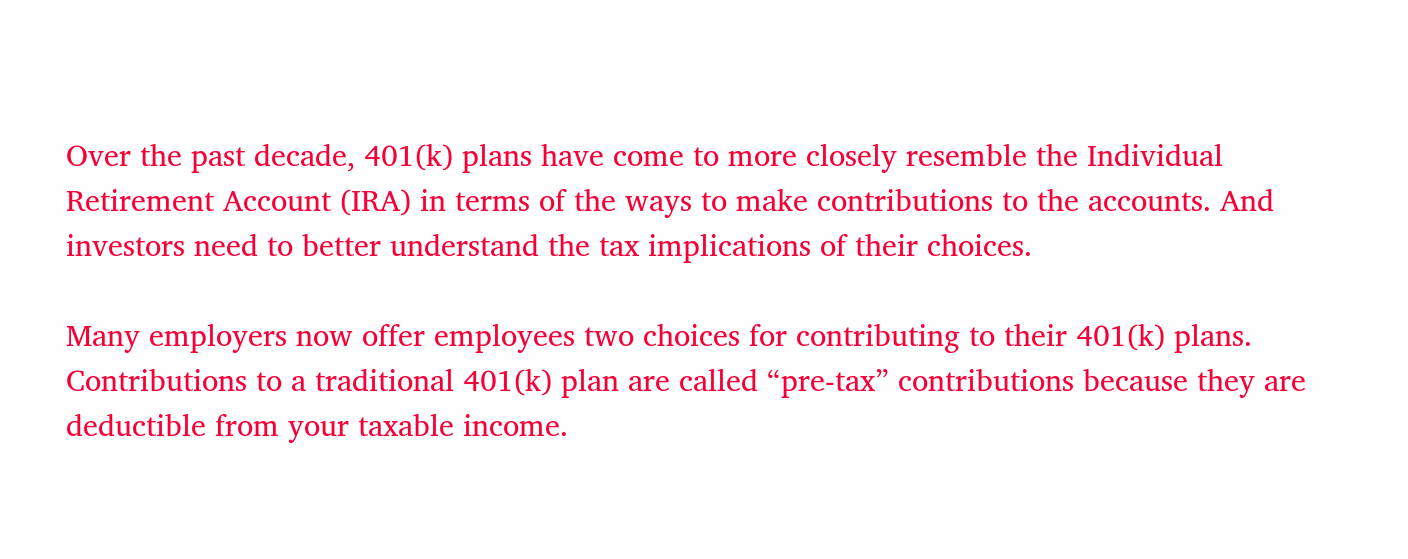Over the past decade, 401(k) plans have come to more closely resemble the Individual Retirement Account (IRA) in terms of the ways to make contributions to the accounts. And investors need to better understand the tax implications of their choices.

Many employers now offer employees two choices for contributing to their 401(k) plans. Contributions to a traditional 401(k) plan are called “pre-tax” contributions because they are deductible from your taxable income.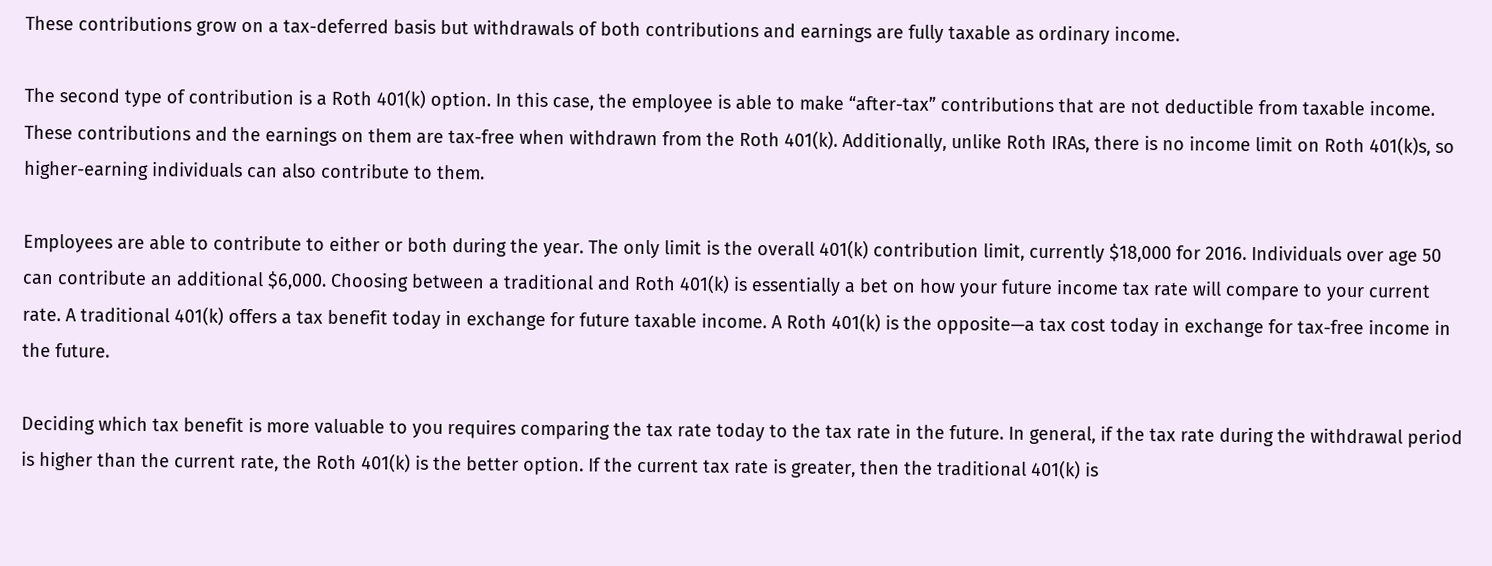These contributions grow on a tax-deferred basis but withdrawals of both contributions and earnings are fully taxable as ordinary income.

The second type of contribution is a Roth 401(k) option. In this case, the employee is able to make “after-tax” contributions that are not deductible from taxable income. These contributions and the earnings on them are tax-free when withdrawn from the Roth 401(k). Additionally, unlike Roth IRAs, there is no income limit on Roth 401(k)s, so higher-earning individuals can also contribute to them.

Employees are able to contribute to either or both during the year. The only limit is the overall 401(k) contribution limit, currently $18,000 for 2016. Individuals over age 50 can contribute an additional $6,000. Choosing between a traditional and Roth 401(k) is essentially a bet on how your future income tax rate will compare to your current rate. A traditional 401(k) offers a tax benefit today in exchange for future taxable income. A Roth 401(k) is the opposite—a tax cost today in exchange for tax-free income in the future.

Deciding which tax benefit is more valuable to you requires comparing the tax rate today to the tax rate in the future. In general, if the tax rate during the withdrawal period is higher than the current rate, the Roth 401(k) is the better option. If the current tax rate is greater, then the traditional 401(k) is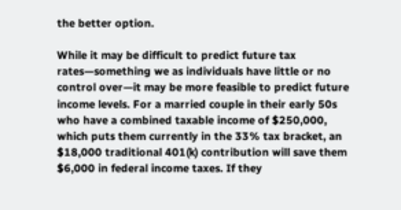the better option.

While it may be difficult to predict future tax rates—something we as individuals have little or no control over—it may be more feasible to predict future income levels. For a married couple in their early 50s who have a combined taxable income of $250,000, which puts them currently in the 33% tax bracket, an $18,000 traditional 401(k) contribution will save them $6,000 in federal income taxes. If they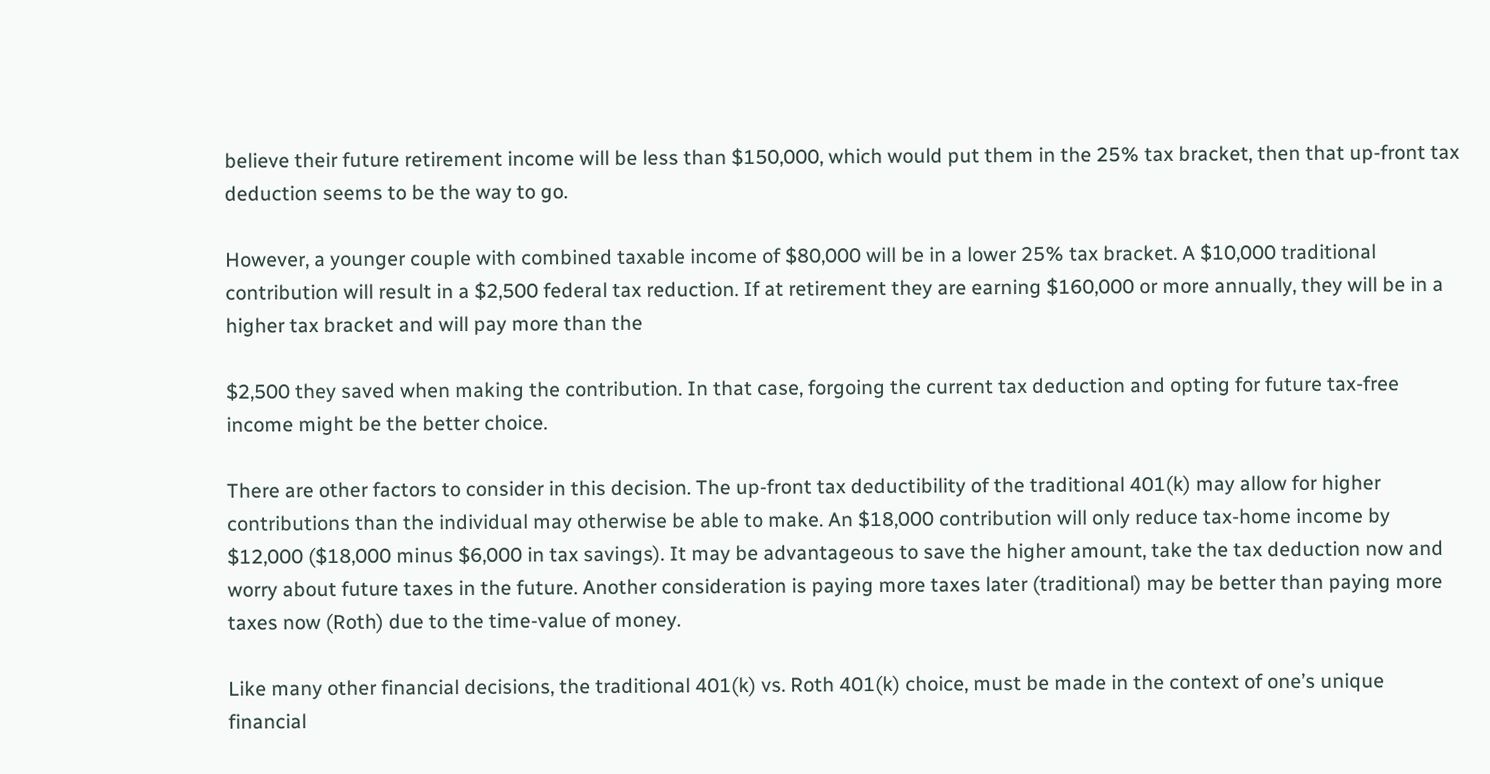believe their future retirement income will be less than $150,000, which would put them in the 25% tax bracket, then that up-front tax deduction seems to be the way to go.

However, a younger couple with combined taxable income of $80,000 will be in a lower 25% tax bracket. A $10,000 traditional contribution will result in a $2,500 federal tax reduction. If at retirement they are earning $160,000 or more annually, they will be in a higher tax bracket and will pay more than the

$2,500 they saved when making the contribution. In that case, forgoing the current tax deduction and opting for future tax-free income might be the better choice.

There are other factors to consider in this decision. The up-front tax deductibility of the traditional 401(k) may allow for higher contributions than the individual may otherwise be able to make. An $18,000 contribution will only reduce tax-home income by $12,000 ($18,000 minus $6,000 in tax savings). It may be advantageous to save the higher amount, take the tax deduction now and worry about future taxes in the future. Another consideration is paying more taxes later (traditional) may be better than paying more taxes now (Roth) due to the time-value of money.

Like many other financial decisions, the traditional 401(k) vs. Roth 401(k) choice, must be made in the context of one’s unique financial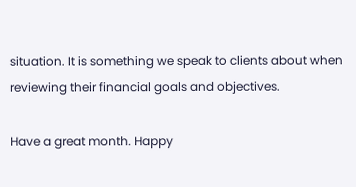situation. It is something we speak to clients about when reviewing their financial goals and objectives.

Have a great month. Happy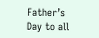Father’s Day to all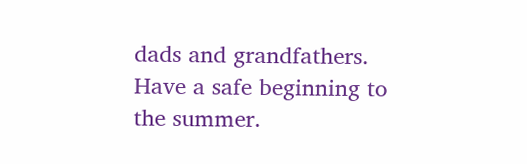dads and grandfathers. Have a safe beginning to the summer.